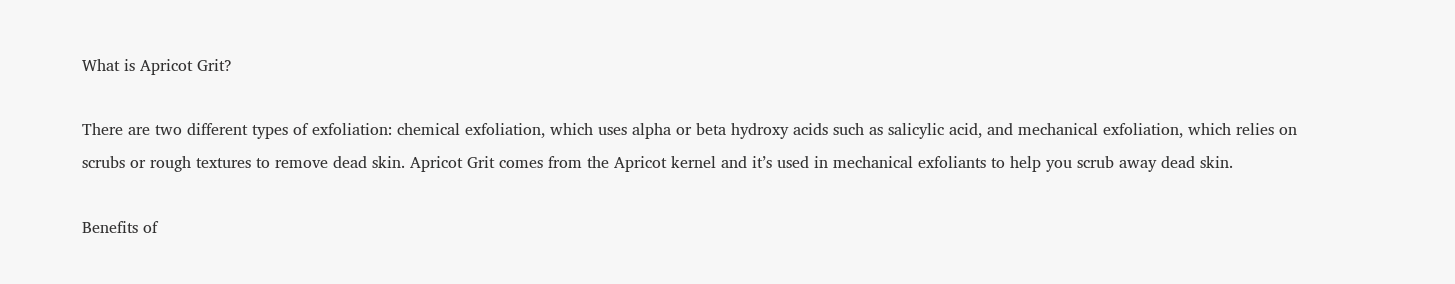What is Apricot Grit?

There are two different types of exfoliation: chemical exfoliation, which uses alpha or beta hydroxy acids such as salicylic acid, and mechanical exfoliation, which relies on scrubs or rough textures to remove dead skin. Apricot Grit comes from the Apricot kernel and it’s used in mechanical exfoliants to help you scrub away dead skin.

Benefits of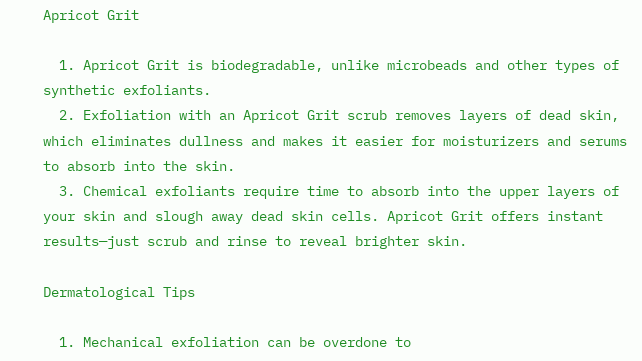Apricot Grit

  1. Apricot Grit is biodegradable, unlike microbeads and other types of synthetic exfoliants.
  2. Exfoliation with an Apricot Grit scrub removes layers of dead skin, which eliminates dullness and makes it easier for moisturizers and serums to absorb into the skin.
  3. Chemical exfoliants require time to absorb into the upper layers of your skin and slough away dead skin cells. Apricot Grit offers instant results—just scrub and rinse to reveal brighter skin.

Dermatological Tips

  1. Mechanical exfoliation can be overdone to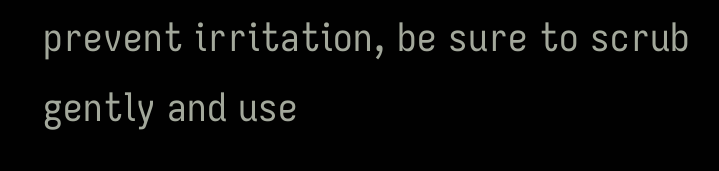prevent irritation, be sure to scrub gently and use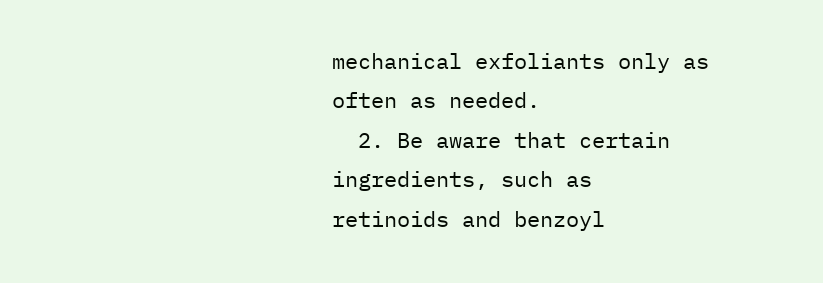mechanical exfoliants only as often as needed.
  2. Be aware that certain ingredients, such as retinoids and benzoyl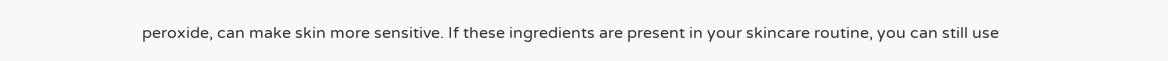peroxide, can make skin more sensitive. If these ingredients are present in your skincare routine, you can still use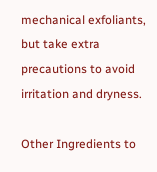mechanical exfoliants, but take extra precautions to avoid irritation and dryness.

Other Ingredients to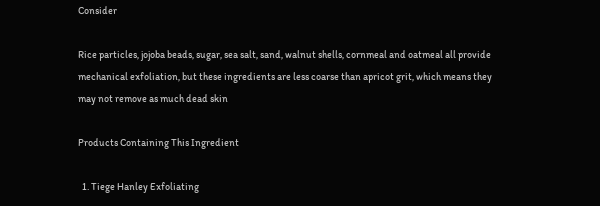Consider

Rice particles, jojoba beads, sugar, sea salt, sand, walnut shells, cornmeal and oatmeal all provide mechanical exfoliation, but these ingredients are less coarse than apricot grit, which means they may not remove as much dead skin

Products Containing This Ingredient

  1. Tiege Hanley Exfoliating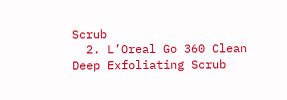Scrub
  2. L’Oreal Go 360 Clean Deep Exfoliating Scrub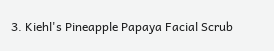3. Kiehl's Pineapple Papaya Facial Scrub